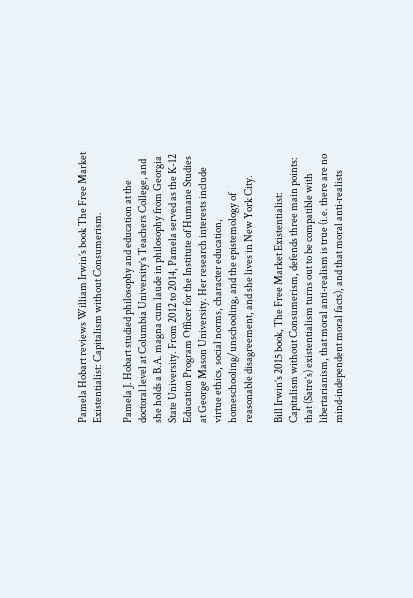Pamela Hobart reviews William Irwin’s book The Free Market Existentialist: Capitalism without Consumerism.

Pamela J. Hobart studied philosophy and education at the doctoral level at Columbia University’s Teachers College, and she holds a B.A. magna cum laude in philosophy from Georgia State University. From 2012 to 2014, Pamela served as the K-12 Education Program Officer for the Institute of Humane Studies at George Mason University. Her research interests include virtue ethics, social norms, character education, homeschooling/unschooling, and the epistemology of reasonable disagreement, and she lives in New York City.

Bill Irwin’s 2015 book, The Free Market Existentialist: Capitalism without Consumerism, defends three main points: that (Satre’s) existentialism turns out to be compatible with libertarianism, that moral anti‐realism is true (i.e. there are no mind‐independent moral facts), and that moral anti‐realists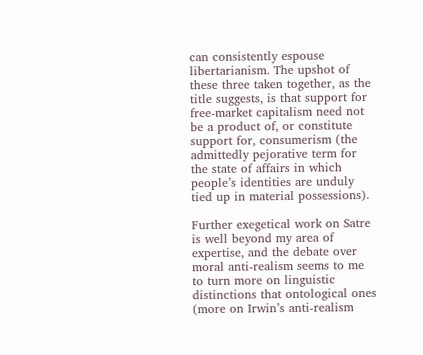can consistently espouse libertarianism. The upshot of these three taken together, as the title suggests, is that support for free‐market capitalism need not be a product of, or constitute support for, consumerism (the admittedly pejorative term for the state of affairs in which people’s identities are unduly tied up in material possessions).

Further exegetical work on Satre is well beyond my area of expertise, and the debate over moral anti‐realism seems to me to turn more on linguistic distinctions that ontological ones (more on Irwin’s anti‐realism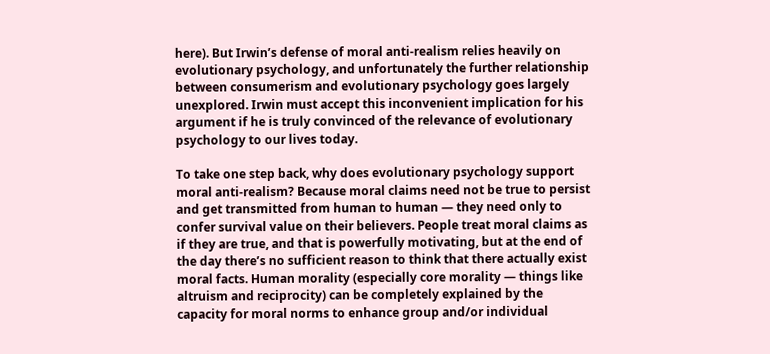here). But Irwin’s defense of moral anti‐realism relies heavily on evolutionary psychology, and unfortunately the further relationship between consumerism and evolutionary psychology goes largely unexplored. Irwin must accept this inconvenient implication for his argument if he is truly convinced of the relevance of evolutionary psychology to our lives today.

To take one step back, why does evolutionary psychology support moral anti‐realism? Because moral claims need not be true to persist and get transmitted from human to human — they need only to confer survival value on their believers. People treat moral claims as if they are true, and that is powerfully motivating, but at the end of the day there’s no sufficient reason to think that there actually exist moral facts. Human morality (especially core morality — things like altruism and reciprocity) can be completely explained by the capacity for moral norms to enhance group and/or individual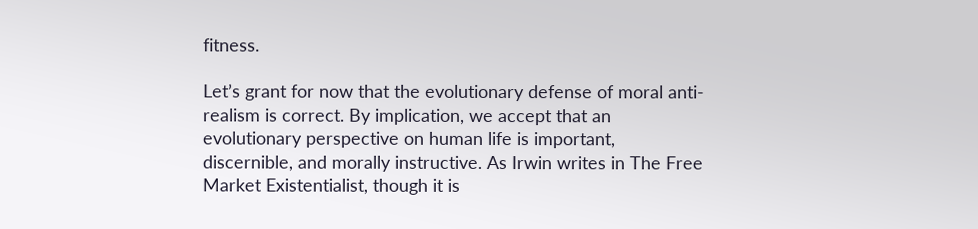fitness.

Let’s grant for now that the evolutionary defense of moral anti‐realism is correct. By implication, we accept that an evolutionary perspective on human life is important, discernible, and morally instructive. As Irwin writes in The Free Market Existentialist, though it is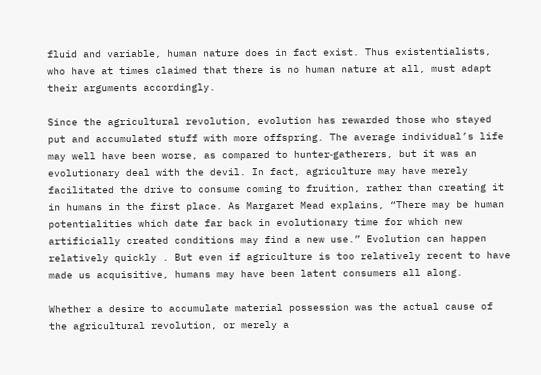fluid and variable, human nature does in fact exist. Thus existentialists, who have at times claimed that there is no human nature at all, must adapt their arguments accordingly.

Since the agricultural revolution, evolution has rewarded those who stayed put and accumulated stuff with more offspring. The average individual’s life may well have been worse, as compared to hunter‐gatherers, but it was an evolutionary deal with the devil. In fact, agriculture may have merely facilitated the drive to consume coming to fruition, rather than creating it in humans in the first place. As Margaret Mead explains, “There may be human potentialities which date far back in evolutionary time for which new artificially created conditions may find a new use.” Evolution can happen relatively quickly . But even if agriculture is too relatively recent to have made us acquisitive, humans may have been latent consumers all along.

Whether a desire to accumulate material possession was the actual cause of the agricultural revolution, or merely a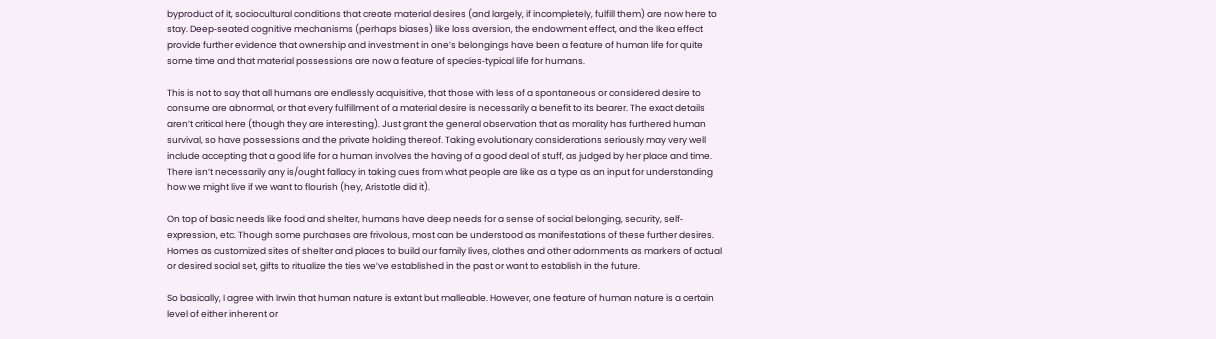byproduct of it, sociocultural conditions that create material desires (and largely, if incompletely, fulfill them) are now here to stay. Deep‐seated cognitive mechanisms (perhaps biases) like loss aversion, the endowment effect, and the Ikea effect provide further evidence that ownership and investment in one’s belongings have been a feature of human life for quite some time and that material possessions are now a feature of species‐typical life for humans.

This is not to say that all humans are endlessly acquisitive, that those with less of a spontaneous or considered desire to consume are abnormal, or that every fulfillment of a material desire is necessarily a benefit to its bearer. The exact details aren’t critical here (though they are interesting). Just grant the general observation that as morality has furthered human survival, so have possessions and the private holding thereof. Taking evolutionary considerations seriously may very well include accepting that a good life for a human involves the having of a good deal of stuff, as judged by her place and time. There isn’t necessarily any is/ought fallacy in taking cues from what people are like as a type as an input for understanding how we might live if we want to flourish (hey, Aristotle did it).

On top of basic needs like food and shelter, humans have deep needs for a sense of social belonging, security, self‐expression, etc. Though some purchases are frivolous, most can be understood as manifestations of these further desires. Homes as customized sites of shelter and places to build our family lives, clothes and other adornments as markers of actual or desired social set, gifts to ritualize the ties we’ve established in the past or want to establish in the future.

So basically, I agree with Irwin that human nature is extant but malleable. However, one feature of human nature is a certain level of either inherent or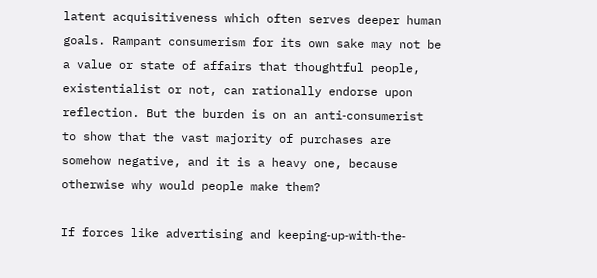latent acquisitiveness which often serves deeper human goals. Rampant consumerism for its own sake may not be a value or state of affairs that thoughtful people, existentialist or not, can rationally endorse upon reflection. But the burden is on an anti‐consumerist to show that the vast majority of purchases are somehow negative, and it is a heavy one, because otherwise why would people make them?

If forces like advertising and keeping‐up‐with‐the‐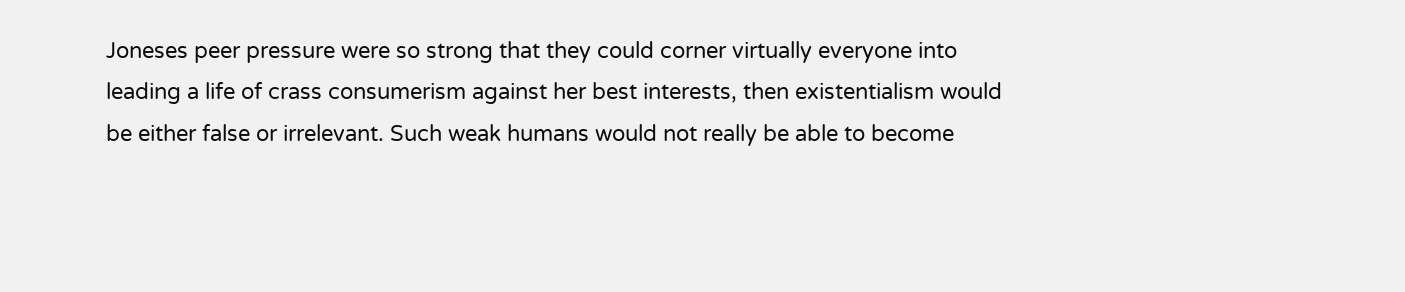Joneses peer pressure were so strong that they could corner virtually everyone into leading a life of crass consumerism against her best interests, then existentialism would be either false or irrelevant. Such weak humans would not really be able to become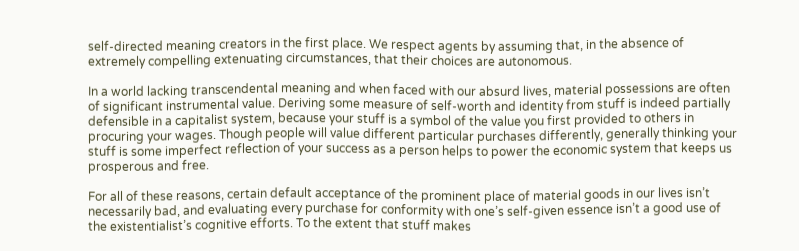self‐directed meaning creators in the first place. We respect agents by assuming that, in the absence of extremely compelling extenuating circumstances, that their choices are autonomous.

In a world lacking transcendental meaning and when faced with our absurd lives, material possessions are often of significant instrumental value. Deriving some measure of self‐worth and identity from stuff is indeed partially defensible in a capitalist system, because your stuff is a symbol of the value you first provided to others in procuring your wages. Though people will value different particular purchases differently, generally thinking your stuff is some imperfect reflection of your success as a person helps to power the economic system that keeps us prosperous and free.

For all of these reasons, certain default acceptance of the prominent place of material goods in our lives isn’t necessarily bad, and evaluating every purchase for conformity with one’s self‐given essence isn’t a good use of the existentialist’s cognitive efforts. To the extent that stuff makes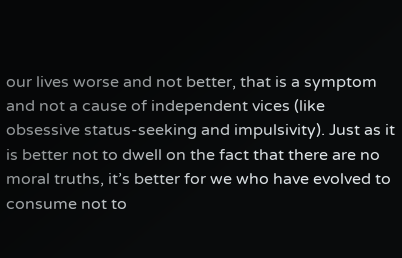our lives worse and not better, that is a symptom and not a cause of independent vices (like obsessive status‐seeking and impulsivity). Just as it is better not to dwell on the fact that there are no moral truths, it’s better for we who have evolved to consume not to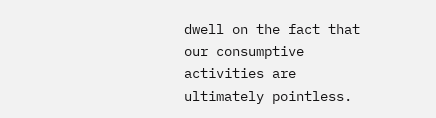dwell on the fact that our consumptive activities are ultimately pointless.